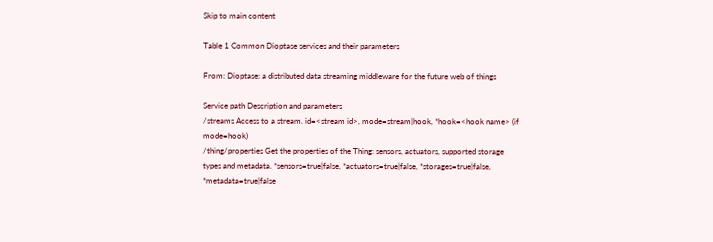Skip to main content

Table 1 Common Dioptase services and their parameters

From: Dioptase: a distributed data streaming middleware for the future web of things

Service path Description and parameters
/streams Access to a stream. id=<stream id>, mode=stream|hook, *hook=<hook name> (if mode=hook)
/thing/properties Get the properties of the Thing: sensors, actuators, supported storage types and metadata. *sensors=true|false, *actuators=true|false, *storages=true|false, *metadata=true|false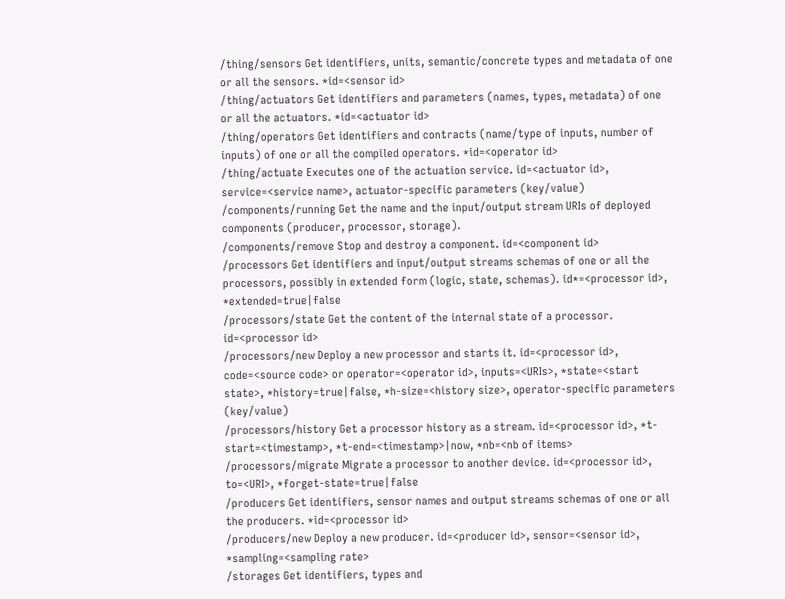/thing/sensors Get identifiers, units, semantic/concrete types and metadata of one or all the sensors. *id=<sensor id>
/thing/actuators Get identifiers and parameters (names, types, metadata) of one or all the actuators. *id=<actuator id>
/thing/operators Get identifiers and contracts (name/type of inputs, number of inputs) of one or all the compiled operators. *id=<operator id>
/thing/actuate Executes one of the actuation service. id=<actuator id>, service=<service name>, actuator-specific parameters (key/value)
/components/running Get the name and the input/output stream URIs of deployed components (producer, processor, storage).
/components/remove Stop and destroy a component. id=<component id>
/processors Get identifiers and input/output streams schemas of one or all the processors, possibly in extended form (logic, state, schemas). id*=<processor id>, *extended=true|false
/processors/state Get the content of the internal state of a processor. id=<processor id>
/processors/new Deploy a new processor and starts it. id=<processor id>, code=<source code> or operator=<operator id>, inputs=<URIs>, *state=<start state>, *history=true|false, *h-size=<history size>, operator-specific parameters (key/value)
/processors/history Get a processor history as a stream. id=<processor id>, *t-start=<timestamp>, *t-end=<timestamp>|now, *nb=<nb of items>
/processors/migrate Migrate a processor to another device. id=<processor id>, to=<URI>, *forget-state=true|false
/producers Get identifiers, sensor names and output streams schemas of one or all the producers. *id=<processor id>
/producers/new Deploy a new producer. id=<producer id>, sensor=<sensor id>, *sampling=<sampling rate>
/storages Get identifiers, types and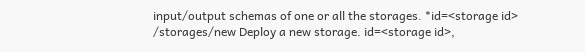input/output schemas of one or all the storages. *id=<storage id>
/storages/new Deploy a new storage. id=<storage id>,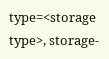type=<storage type>, storage-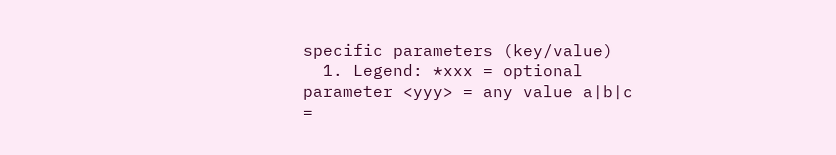specific parameters (key/value)
  1. Legend: *xxx = optional parameter <yyy> = any value a|b|c =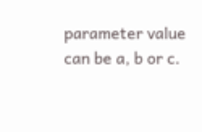parameter value can be a, b or c.